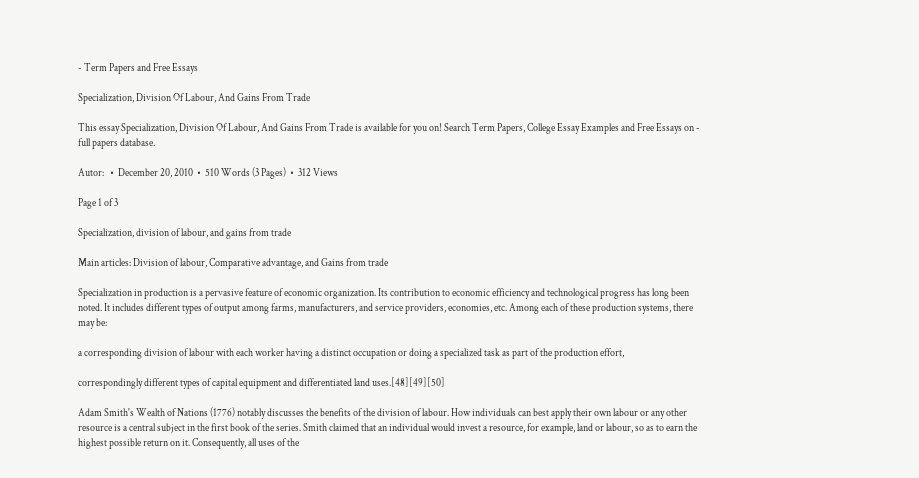- Term Papers and Free Essays

Specialization, Division Of Labour, And Gains From Trade

This essay Specialization, Division Of Labour, And Gains From Trade is available for you on! Search Term Papers, College Essay Examples and Free Essays on - full papers database.

Autor:   •  December 20, 2010  •  510 Words (3 Pages)  •  312 Views

Page 1 of 3

Specialization, division of labour, and gains from trade

Main articles: Division of labour, Comparative advantage, and Gains from trade

Specialization in production is a pervasive feature of economic organization. Its contribution to economic efficiency and technological progress has long been noted. It includes different types of output among farms, manufacturers, and service providers, economies, etc. Among each of these production systems, there may be:

a corresponding division of labour with each worker having a distinct occupation or doing a specialized task as part of the production effort,

correspondingly different types of capital equipment and differentiated land uses.[48][49][50]

Adam Smith's Wealth of Nations (1776) notably discusses the benefits of the division of labour. How individuals can best apply their own labour or any other resource is a central subject in the first book of the series. Smith claimed that an individual would invest a resource, for example, land or labour, so as to earn the highest possible return on it. Consequently, all uses of the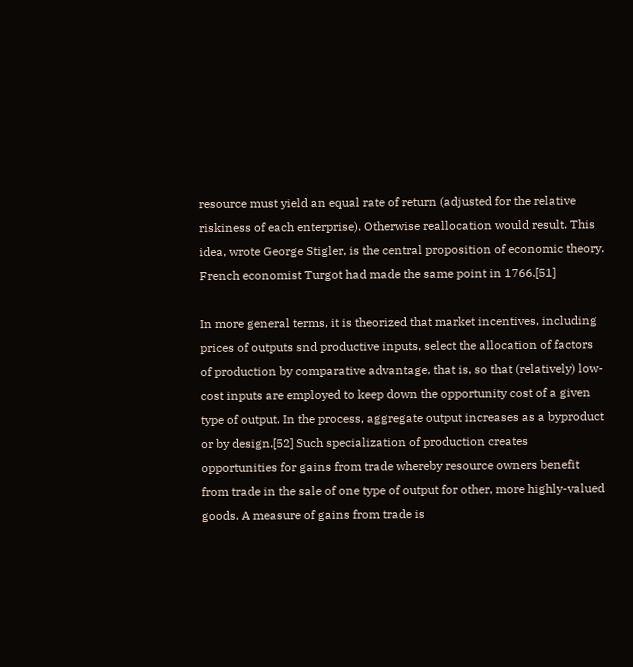resource must yield an equal rate of return (adjusted for the relative riskiness of each enterprise). Otherwise reallocation would result. This idea, wrote George Stigler, is the central proposition of economic theory. French economist Turgot had made the same point in 1766.[51]

In more general terms, it is theorized that market incentives, including prices of outputs snd productive inputs, select the allocation of factors of production by comparative advantage, that is, so that (relatively) low-cost inputs are employed to keep down the opportunity cost of a given type of output. In the process, aggregate output increases as a byproduct or by design.[52] Such specialization of production creates opportunities for gains from trade whereby resource owners benefit from trade in the sale of one type of output for other, more highly-valued goods. A measure of gains from trade is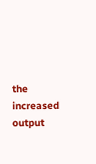the increased output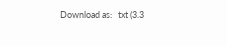Download as:   txt (3.3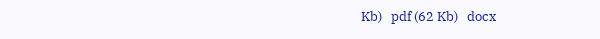Kb)   pdf (62 Kb)   docx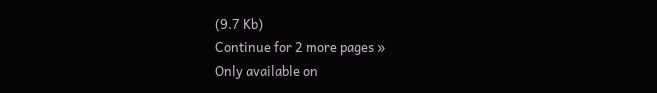(9.7 Kb)
Continue for 2 more pages »
Only available on